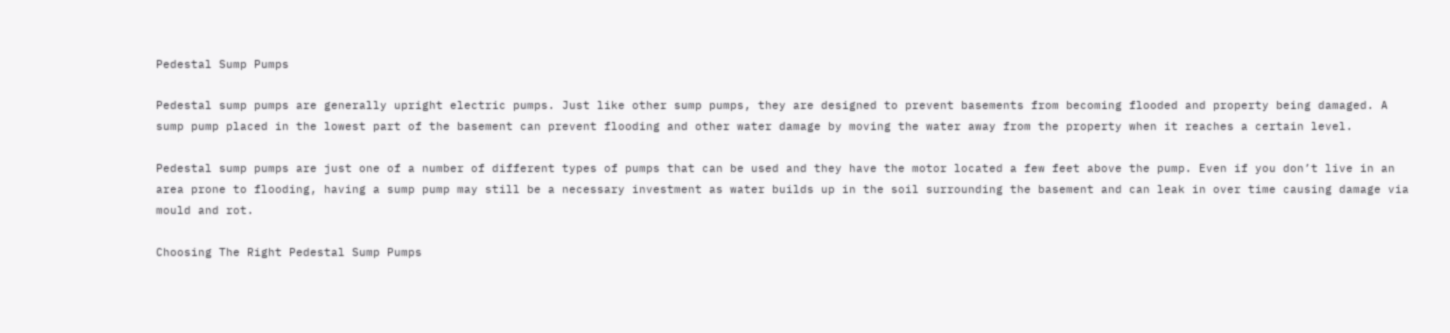Pedestal Sump Pumps

Pedestal sump pumps are generally upright electric pumps. Just like other sump pumps, they are designed to prevent basements from becoming flooded and property being damaged. A sump pump placed in the lowest part of the basement can prevent flooding and other water damage by moving the water away from the property when it reaches a certain level.

Pedestal sump pumps are just one of a number of different types of pumps that can be used and they have the motor located a few feet above the pump. Even if you don’t live in an area prone to flooding, having a sump pump may still be a necessary investment as water builds up in the soil surrounding the basement and can leak in over time causing damage via mould and rot.

Choosing The Right Pedestal Sump Pumps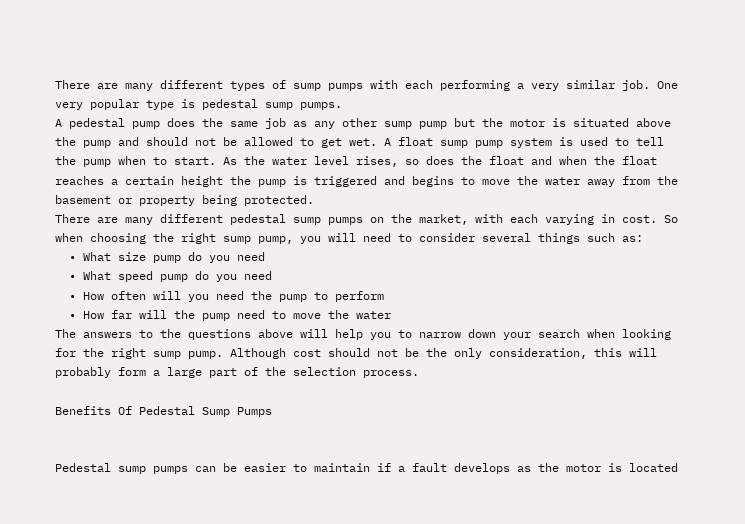There are many different types of sump pumps with each performing a very similar job. One very popular type is pedestal sump pumps.
A pedestal pump does the same job as any other sump pump but the motor is situated above the pump and should not be allowed to get wet. A float sump pump system is used to tell the pump when to start. As the water level rises, so does the float and when the float reaches a certain height the pump is triggered and begins to move the water away from the basement or property being protected.
There are many different pedestal sump pumps on the market, with each varying in cost. So when choosing the right sump pump, you will need to consider several things such as:
  • What size pump do you need
  • What speed pump do you need
  • How often will you need the pump to perform
  • How far will the pump need to move the water
The answers to the questions above will help you to narrow down your search when looking for the right sump pump. Although cost should not be the only consideration, this will probably form a large part of the selection process.

Benefits Of Pedestal Sump Pumps


Pedestal sump pumps can be easier to maintain if a fault develops as the motor is located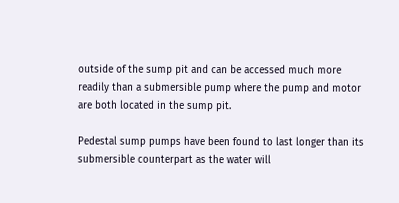outside of the sump pit and can be accessed much more readily than a submersible pump where the pump and motor are both located in the sump pit.

Pedestal sump pumps have been found to last longer than its submersible counterpart as the water will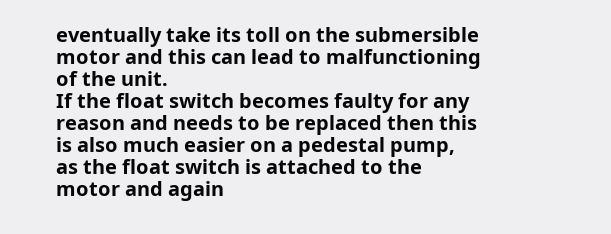eventually take its toll on the submersible motor and this can lead to malfunctioning of the unit.
If the float switch becomes faulty for any reason and needs to be replaced then this is also much easier on a pedestal pump, as the float switch is attached to the motor and again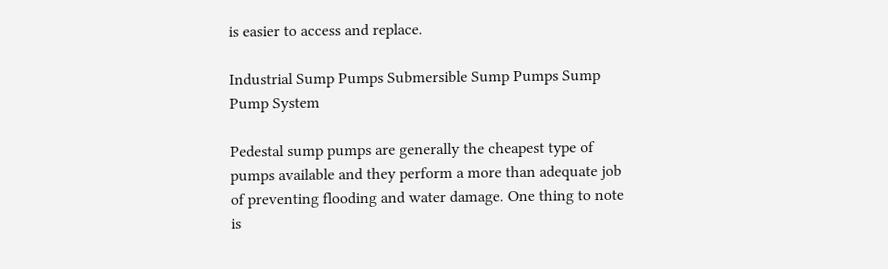is easier to access and replace.

Industrial Sump Pumps Submersible Sump Pumps Sump Pump System

Pedestal sump pumps are generally the cheapest type of pumps available and they perform a more than adequate job of preventing flooding and water damage. One thing to note is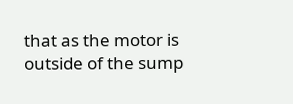that as the motor is outside of the sump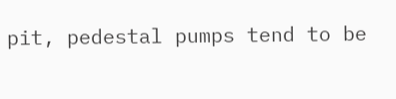pit, pedestal pumps tend to be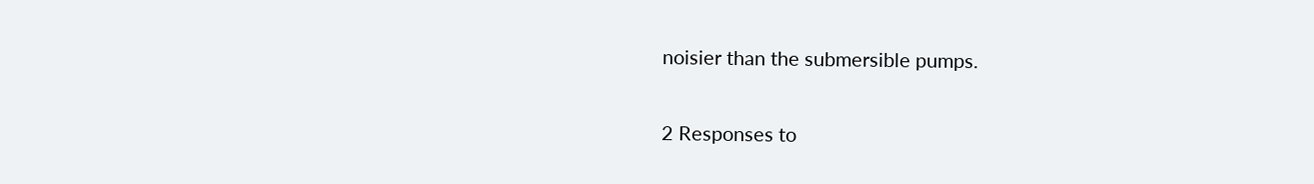noisier than the submersible pumps.

2 Responses to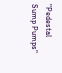"Pedestal Sump Pumps"